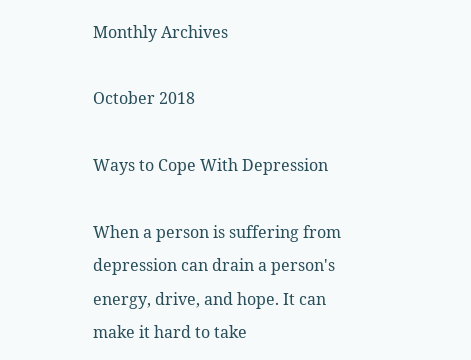Monthly Archives

October 2018

Ways to Cope With Depression

When a person is suffering from depression can drain a person's energy, drive, and hope. It can make it hard to take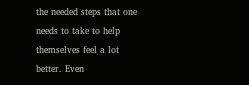the needed steps that one needs to take to help themselves feel a lot better. Even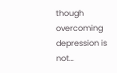though overcoming depression is not…